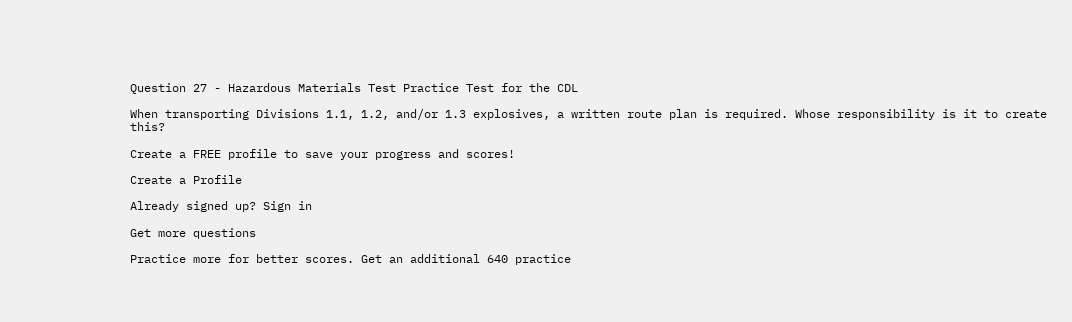Question 27 - Hazardous Materials Test Practice Test for the CDL

When transporting Divisions 1.1, 1.2, and/or 1.3 explosives, a written route plan is required. Whose responsibility is it to create this?

Create a FREE profile to save your progress and scores!

Create a Profile

Already signed up? Sign in

Get more questions

Practice more for better scores. Get an additional 640 practice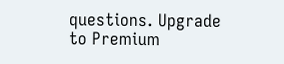questions. Upgrade to Premium